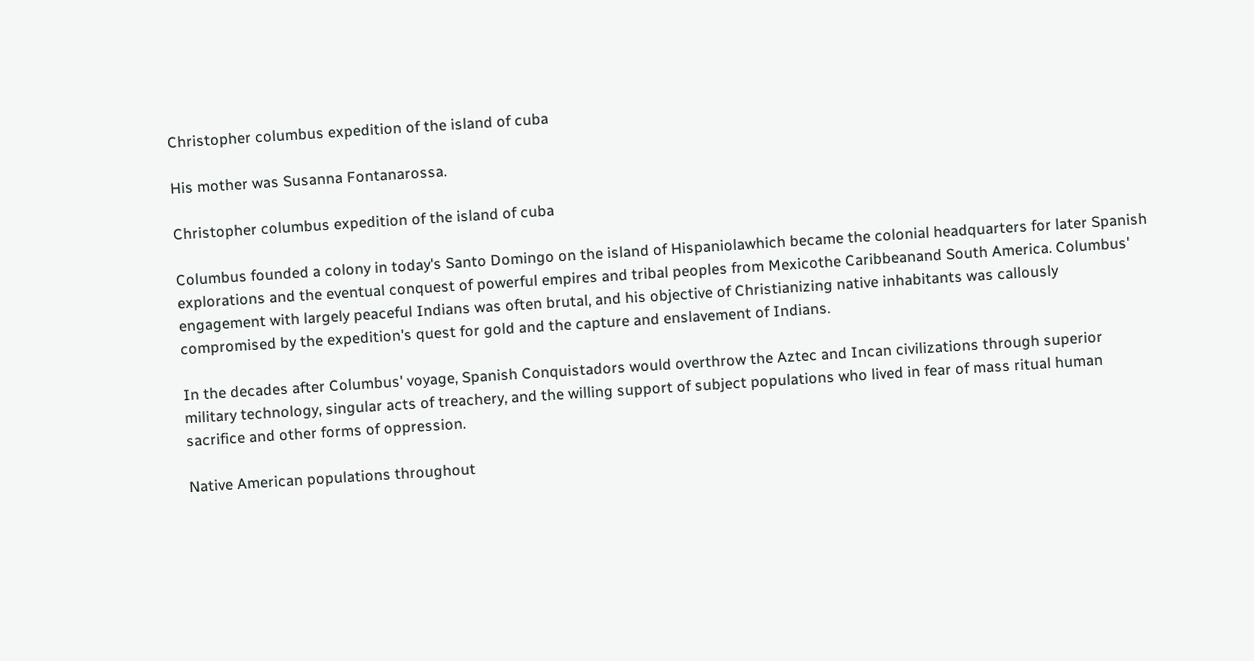Christopher columbus expedition of the island of cuba

His mother was Susanna Fontanarossa.

Christopher columbus expedition of the island of cuba

Columbus founded a colony in today's Santo Domingo on the island of Hispaniolawhich became the colonial headquarters for later Spanish explorations and the eventual conquest of powerful empires and tribal peoples from Mexicothe Caribbeanand South America. Columbus' engagement with largely peaceful Indians was often brutal, and his objective of Christianizing native inhabitants was callously compromised by the expedition's quest for gold and the capture and enslavement of Indians.

In the decades after Columbus' voyage, Spanish Conquistadors would overthrow the Aztec and Incan civilizations through superior military technology, singular acts of treachery, and the willing support of subject populations who lived in fear of mass ritual human sacrifice and other forms of oppression.

Native American populations throughout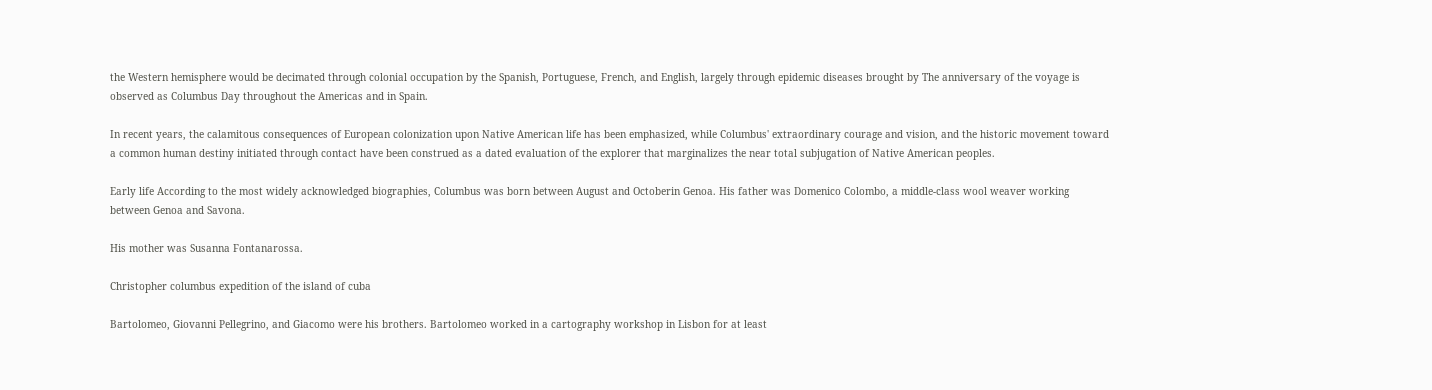the Western hemisphere would be decimated through colonial occupation by the Spanish, Portuguese, French, and English, largely through epidemic diseases brought by The anniversary of the voyage is observed as Columbus Day throughout the Americas and in Spain.

In recent years, the calamitous consequences of European colonization upon Native American life has been emphasized, while Columbus' extraordinary courage and vision, and the historic movement toward a common human destiny initiated through contact have been construed as a dated evaluation of the explorer that marginalizes the near total subjugation of Native American peoples.

Early life According to the most widely acknowledged biographies, Columbus was born between August and Octoberin Genoa. His father was Domenico Colombo, a middle-class wool weaver working between Genoa and Savona.

His mother was Susanna Fontanarossa.

Christopher columbus expedition of the island of cuba

Bartolomeo, Giovanni Pellegrino, and Giacomo were his brothers. Bartolomeo worked in a cartography workshop in Lisbon for at least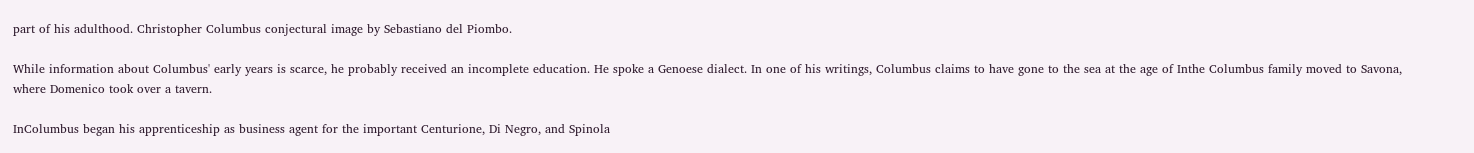part of his adulthood. Christopher Columbus conjectural image by Sebastiano del Piombo.

While information about Columbus' early years is scarce, he probably received an incomplete education. He spoke a Genoese dialect. In one of his writings, Columbus claims to have gone to the sea at the age of Inthe Columbus family moved to Savona, where Domenico took over a tavern.

InColumbus began his apprenticeship as business agent for the important Centurione, Di Negro, and Spinola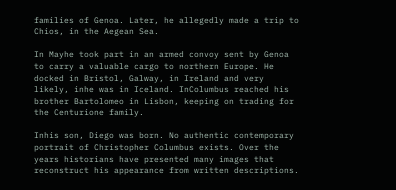families of Genoa. Later, he allegedly made a trip to Chios, in the Aegean Sea.

In Mayhe took part in an armed convoy sent by Genoa to carry a valuable cargo to northern Europe. He docked in Bristol, Galway, in Ireland and very likely, inhe was in Iceland. InColumbus reached his brother Bartolomeo in Lisbon, keeping on trading for the Centurione family.

Inhis son, Diego was born. No authentic contemporary portrait of Christopher Columbus exists. Over the years historians have presented many images that reconstruct his appearance from written descriptions.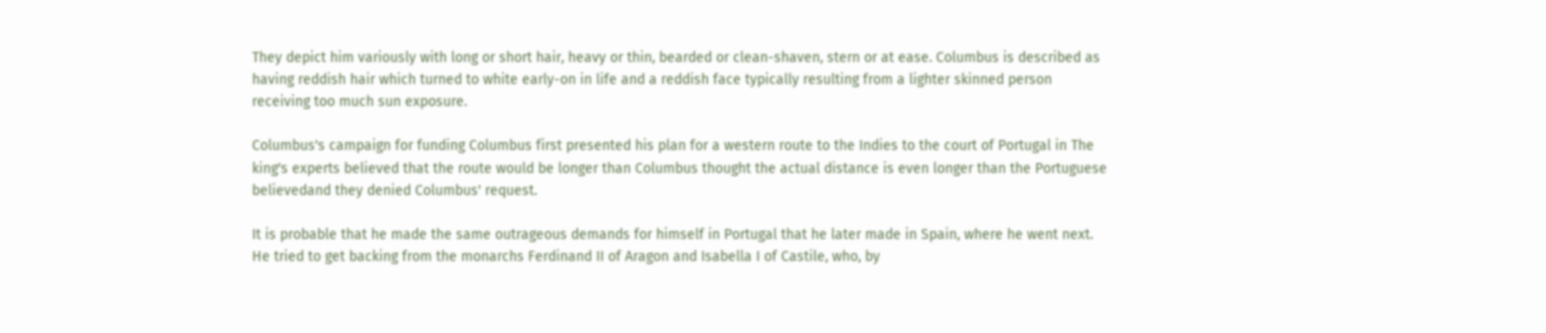They depict him variously with long or short hair, heavy or thin, bearded or clean-shaven, stern or at ease. Columbus is described as having reddish hair which turned to white early-on in life and a reddish face typically resulting from a lighter skinned person receiving too much sun exposure.

Columbus's campaign for funding Columbus first presented his plan for a western route to the Indies to the court of Portugal in The king's experts believed that the route would be longer than Columbus thought the actual distance is even longer than the Portuguese believedand they denied Columbus' request.

It is probable that he made the same outrageous demands for himself in Portugal that he later made in Spain, where he went next. He tried to get backing from the monarchs Ferdinand II of Aragon and Isabella I of Castile, who, by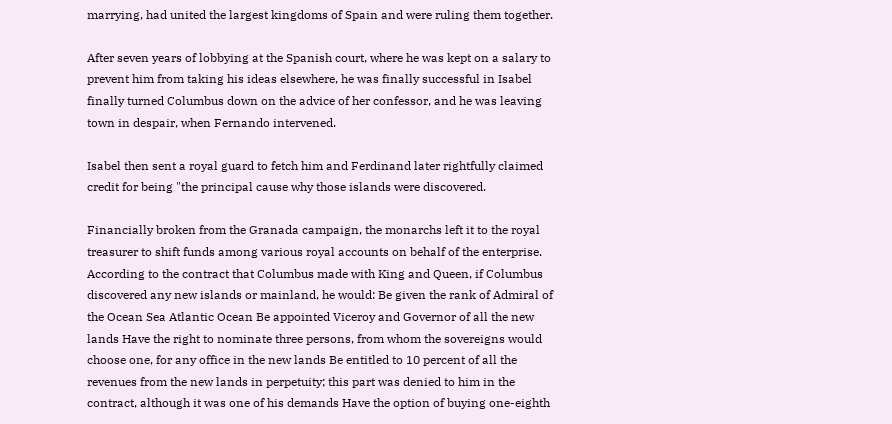marrying, had united the largest kingdoms of Spain and were ruling them together.

After seven years of lobbying at the Spanish court, where he was kept on a salary to prevent him from taking his ideas elsewhere, he was finally successful in Isabel finally turned Columbus down on the advice of her confessor, and he was leaving town in despair, when Fernando intervened.

Isabel then sent a royal guard to fetch him and Ferdinand later rightfully claimed credit for being "the principal cause why those islands were discovered.

Financially broken from the Granada campaign, the monarchs left it to the royal treasurer to shift funds among various royal accounts on behalf of the enterprise. According to the contract that Columbus made with King and Queen, if Columbus discovered any new islands or mainland, he would: Be given the rank of Admiral of the Ocean Sea Atlantic Ocean Be appointed Viceroy and Governor of all the new lands Have the right to nominate three persons, from whom the sovereigns would choose one, for any office in the new lands Be entitled to 10 percent of all the revenues from the new lands in perpetuity; this part was denied to him in the contract, although it was one of his demands Have the option of buying one-eighth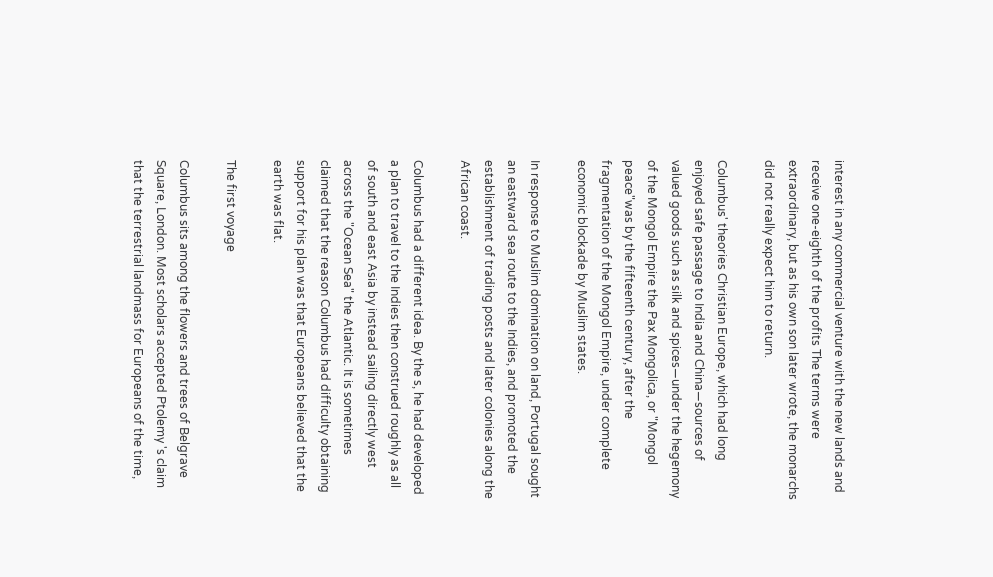interest in any commercial venture with the new lands and receive one-eighth of the profits The terms were extraordinary, but as his own son later wrote, the monarchs did not really expect him to return.

Columbus' theories Christian Europe, which had long enjoyed safe passage to India and China—sources of valued goods such as silk and spices—under the hegemony of the Mongol Empire the Pax Mongolica, or "Mongol peace"was by the fifteenth century, after the fragmentation of the Mongol Empire, under complete economic blockade by Muslim states.

In response to Muslim domination on land, Portugal sought an eastward sea route to the Indies, and promoted the establishment of trading posts and later colonies along the African coast.

Columbus had a different idea. By the s, he had developed a plan to travel to the Indies then construed roughly as all of south and east Asia by instead sailing directly west across the "Ocean Sea" the Atlantic. It is sometimes claimed that the reason Columbus had difficulty obtaining support for his plan was that Europeans believed that the earth was flat.

The first voyage

Columbus sits among the flowers and trees of Belgrave Square, London. Most scholars accepted Ptolemy 's claim that the terrestrial landmass for Europeans of the time,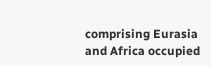comprising Eurasia and Africa occupied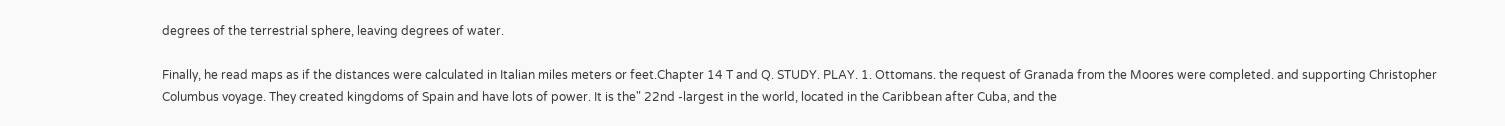degrees of the terrestrial sphere, leaving degrees of water.

Finally, he read maps as if the distances were calculated in Italian miles meters or feet.Chapter 14 T and Q. STUDY. PLAY. 1. Ottomans. the request of Granada from the Moores were completed. and supporting Christopher Columbus voyage. They created kingdoms of Spain and have lots of power. It is the" 22nd -largest in the world, located in the Caribbean after Cuba, and the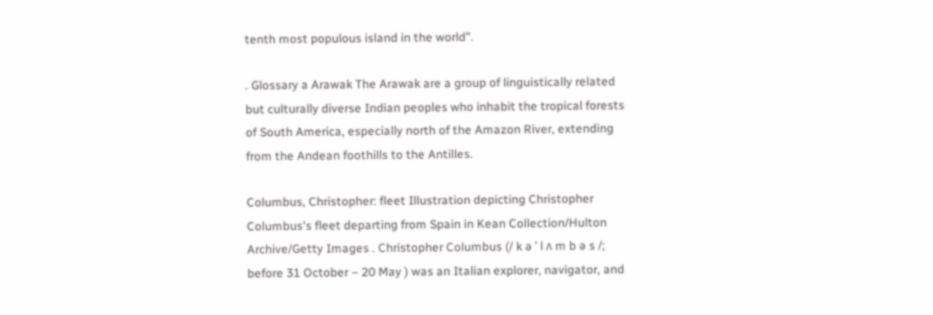tenth most populous island in the world".

. Glossary a Arawak The Arawak are a group of linguistically related but culturally diverse Indian peoples who inhabit the tropical forests of South America, especially north of the Amazon River, extending from the Andean foothills to the Antilles.

Columbus, Christopher: fleet Illustration depicting Christopher Columbus's fleet departing from Spain in Kean Collection/Hulton Archive/Getty Images . Christopher Columbus (/ k ə ˈ l ʌ m b ə s /; before 31 October – 20 May ) was an Italian explorer, navigator, and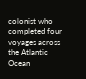colonist who completed four voyages across the Atlantic Ocean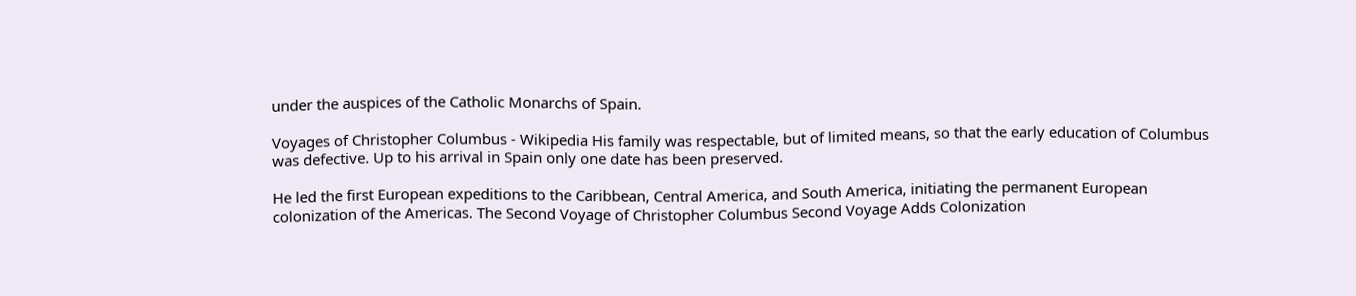under the auspices of the Catholic Monarchs of Spain.

Voyages of Christopher Columbus - Wikipedia His family was respectable, but of limited means, so that the early education of Columbus was defective. Up to his arrival in Spain only one date has been preserved.

He led the first European expeditions to the Caribbean, Central America, and South America, initiating the permanent European colonization of the Americas. The Second Voyage of Christopher Columbus Second Voyage Adds Colonization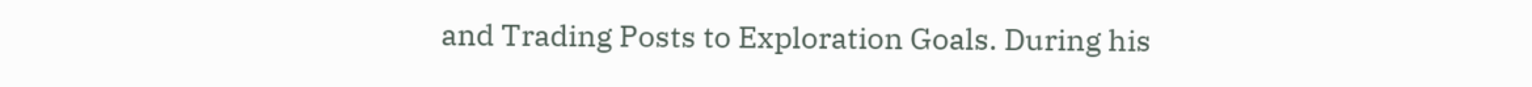and Trading Posts to Exploration Goals. During his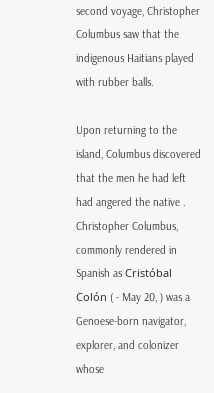second voyage, Christopher Columbus saw that the indigenous Haitians played with rubber balls.

Upon returning to the island, Columbus discovered that the men he had left had angered the native . Christopher Columbus, commonly rendered in Spanish as Cristóbal Colón ( - May 20, ) was a Genoese-born navigator, explorer, and colonizer whose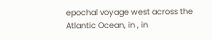epochal voyage west across the Atlantic Ocean, in , in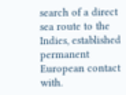search of a direct sea route to the Indies, established permanent European contact with.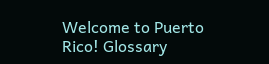Welcome to Puerto Rico! Glossary